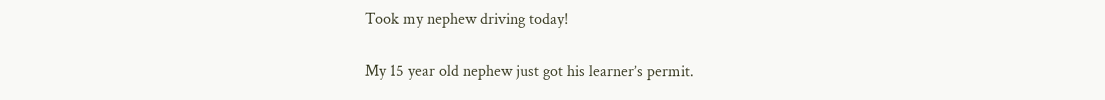Took my nephew driving today!

My 15 year old nephew just got his learner’s permit.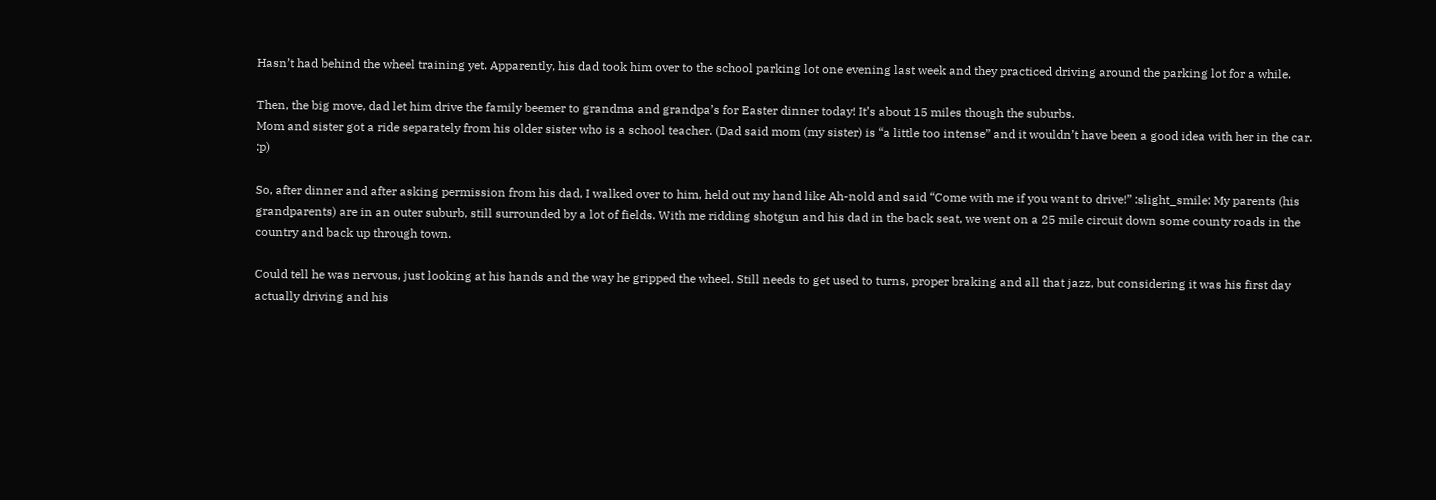Hasn’t had behind the wheel training yet. Apparently, his dad took him over to the school parking lot one evening last week and they practiced driving around the parking lot for a while.

Then, the big move, dad let him drive the family beemer to grandma and grandpa’s for Easter dinner today! It’s about 15 miles though the suburbs.
Mom and sister got a ride separately from his older sister who is a school teacher. (Dad said mom (my sister) is “a little too intense” and it wouldn’t have been a good idea with her in the car. :p)

So, after dinner and after asking permission from his dad, I walked over to him, held out my hand like Ah-nold and said “Come with me if you want to drive!” :slight_smile: My parents (his grandparents) are in an outer suburb, still surrounded by a lot of fields. With me ridding shotgun and his dad in the back seat, we went on a 25 mile circuit down some county roads in the country and back up through town.

Could tell he was nervous, just looking at his hands and the way he gripped the wheel. Still needs to get used to turns, proper braking and all that jazz, but considering it was his first day actually driving and his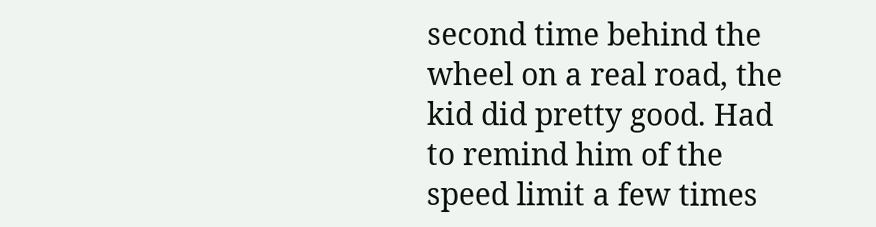second time behind the wheel on a real road, the kid did pretty good. Had to remind him of the speed limit a few times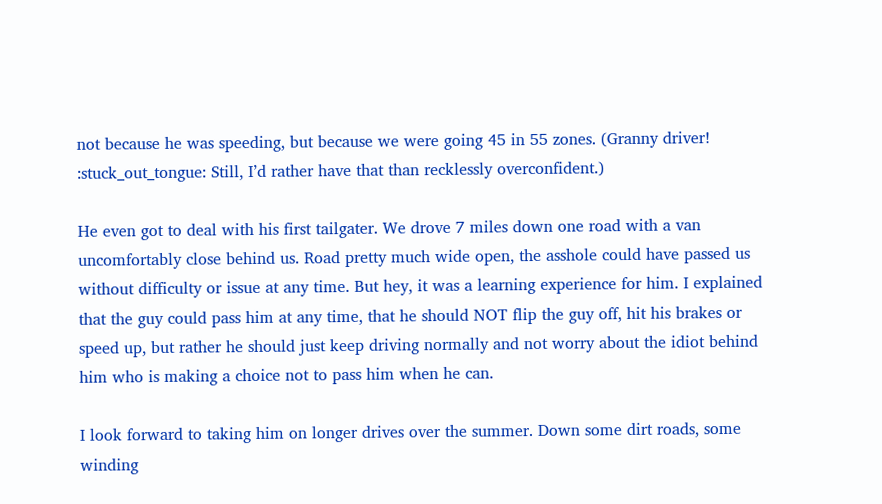not because he was speeding, but because we were going 45 in 55 zones. (Granny driver! :stuck_out_tongue: Still, I’d rather have that than recklessly overconfident.)

He even got to deal with his first tailgater. We drove 7 miles down one road with a van uncomfortably close behind us. Road pretty much wide open, the asshole could have passed us without difficulty or issue at any time. But hey, it was a learning experience for him. I explained that the guy could pass him at any time, that he should NOT flip the guy off, hit his brakes or speed up, but rather he should just keep driving normally and not worry about the idiot behind him who is making a choice not to pass him when he can.

I look forward to taking him on longer drives over the summer. Down some dirt roads, some winding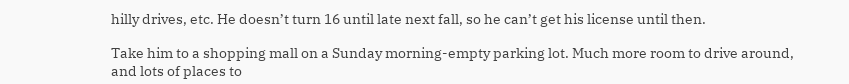hilly drives, etc. He doesn’t turn 16 until late next fall, so he can’t get his license until then.

Take him to a shopping mall on a Sunday morning-empty parking lot. Much more room to drive around, and lots of places to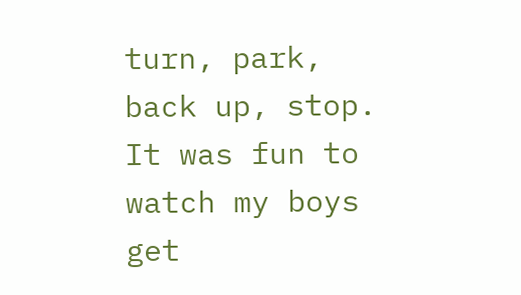turn, park, back up, stop. It was fun to watch my boys get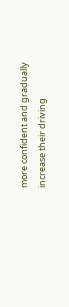more confident and gradually increase their driving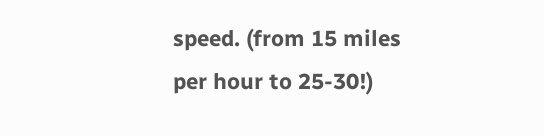speed. (from 15 miles per hour to 25-30!)